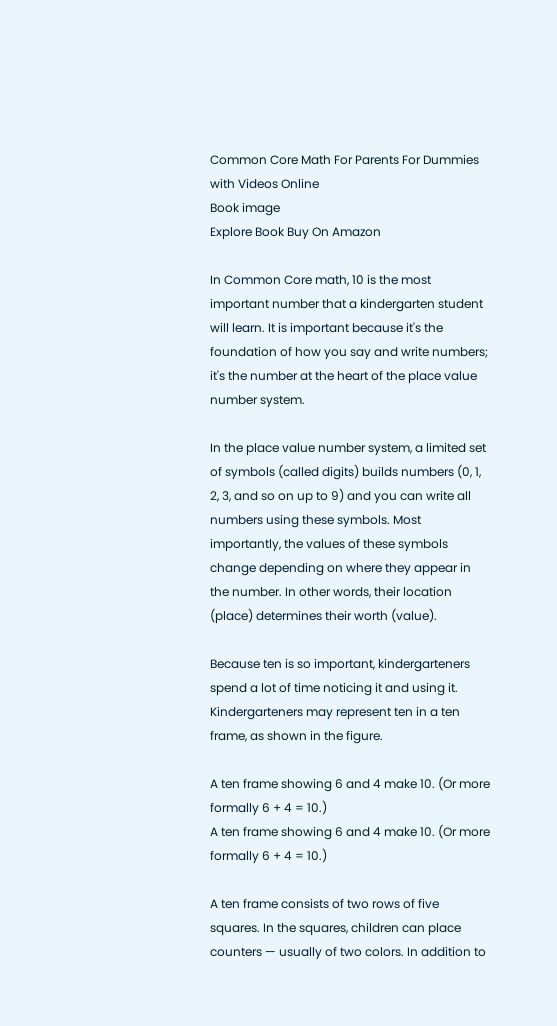Common Core Math For Parents For Dummies with Videos Online
Book image
Explore Book Buy On Amazon

In Common Core math, 10 is the most important number that a kindergarten student will learn. It is important because it's the foundation of how you say and write numbers; it's the number at the heart of the place value number system.

In the place value number system, a limited set of symbols (called digits) builds numbers (0, 1, 2, 3, and so on up to 9) and you can write all numbers using these symbols. Most importantly, the values of these symbols change depending on where they appear in the number. In other words, their location (place) determines their worth (value).

Because ten is so important, kindergarteners spend a lot of time noticing it and using it. Kindergarteners may represent ten in a ten frame, as shown in the figure.

A ten frame showing 6 and 4 make 10. (Or more formally 6 + 4 = 10.)
A ten frame showing 6 and 4 make 10. (Or more formally 6 + 4 = 10.)

A ten frame consists of two rows of five squares. In the squares, children can place counters — usually of two colors. In addition to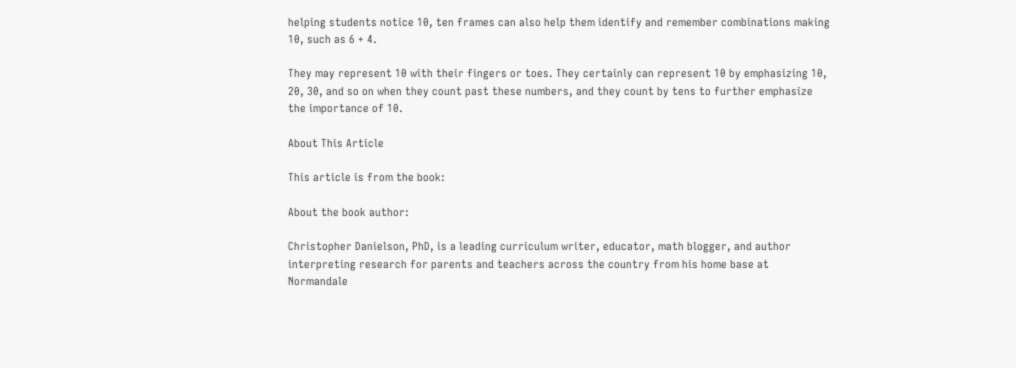helping students notice 10, ten frames can also help them identify and remember combinations making 10, such as 6 + 4.

They may represent 10 with their fingers or toes. They certainly can represent 10 by emphasizing 10, 20, 30, and so on when they count past these numbers, and they count by tens to further emphasize the importance of 10.

About This Article

This article is from the book:

About the book author:

Christopher Danielson, PhD, is a leading curriculum writer, educator, math blogger, and author interpreting research for parents and teachers across the country from his home base at Normandale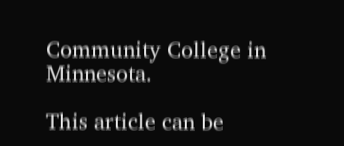Community College in Minnesota.

This article can be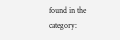found in the category: